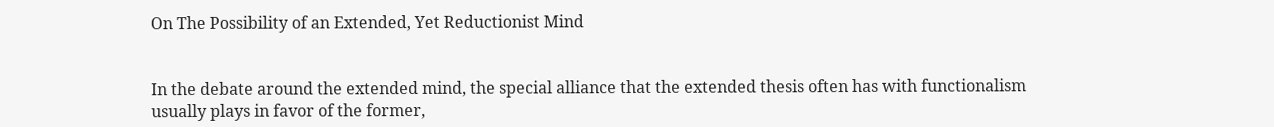On The Possibility of an Extended, Yet Reductionist Mind


In the debate around the extended mind, the special alliance that the extended thesis often has with functionalism usually plays in favor of the former,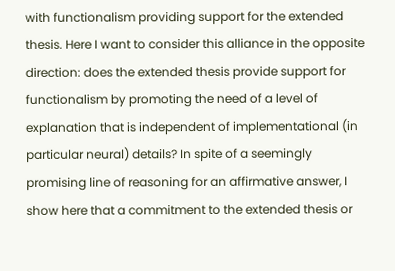with functionalism providing support for the extended thesis. Here I want to consider this alliance in the opposite direction: does the extended thesis provide support for functionalism by promoting the need of a level of explanation that is independent of implementational (in particular neural) details? In spite of a seemingly promising line of reasoning for an affirmative answer, I show here that a commitment to the extended thesis or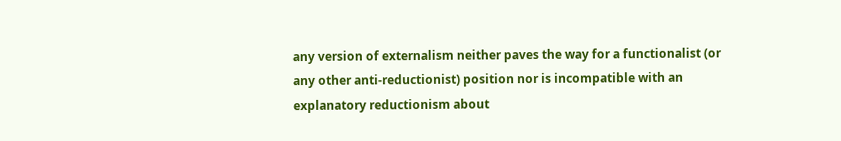any version of externalism neither paves the way for a functionalist (or any other anti-reductionist) position nor is incompatible with an explanatory reductionism about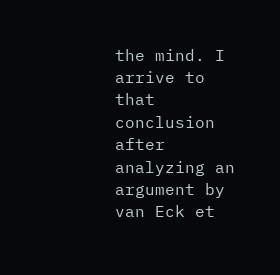the mind. I arrive to that conclusion after analyzing an argument by van Eck et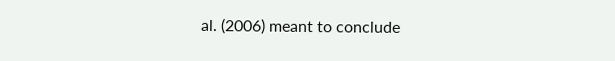al. (2006) meant to conclude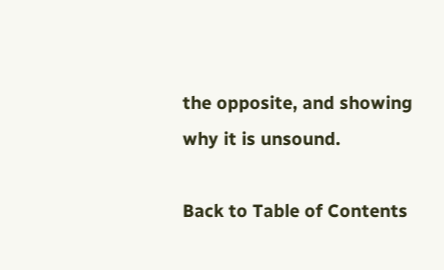the opposite, and showing why it is unsound.

Back to Table of Contents